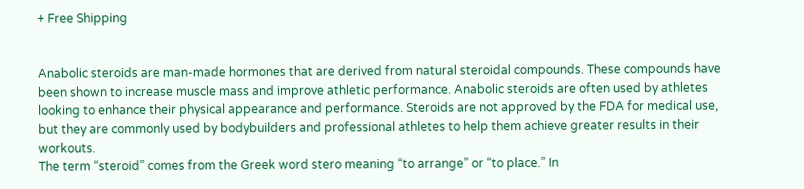+ Free Shipping


Anabolic steroids are man-made hormones that are derived from natural steroidal compounds. These compounds have been shown to increase muscle mass and improve athletic performance. Anabolic steroids are often used by athletes looking to enhance their physical appearance and performance. Steroids are not approved by the FDA for medical use, but they are commonly used by bodybuilders and professional athletes to help them achieve greater results in their workouts.
The term “steroid” comes from the Greek word stero meaning “to arrange” or “to place.” In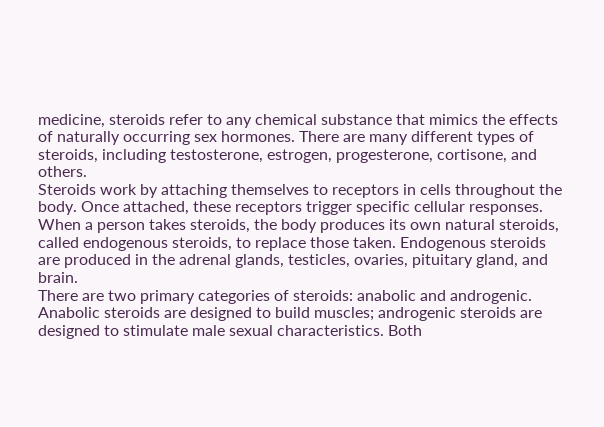medicine, steroids refer to any chemical substance that mimics the effects of naturally occurring sex hormones. There are many different types of steroids, including testosterone, estrogen, progesterone, cortisone, and others.
Steroids work by attaching themselves to receptors in cells throughout the body. Once attached, these receptors trigger specific cellular responses. When a person takes steroids, the body produces its own natural steroids, called endogenous steroids, to replace those taken. Endogenous steroids are produced in the adrenal glands, testicles, ovaries, pituitary gland, and brain.
There are two primary categories of steroids: anabolic and androgenic. Anabolic steroids are designed to build muscles; androgenic steroids are designed to stimulate male sexual characteristics. Both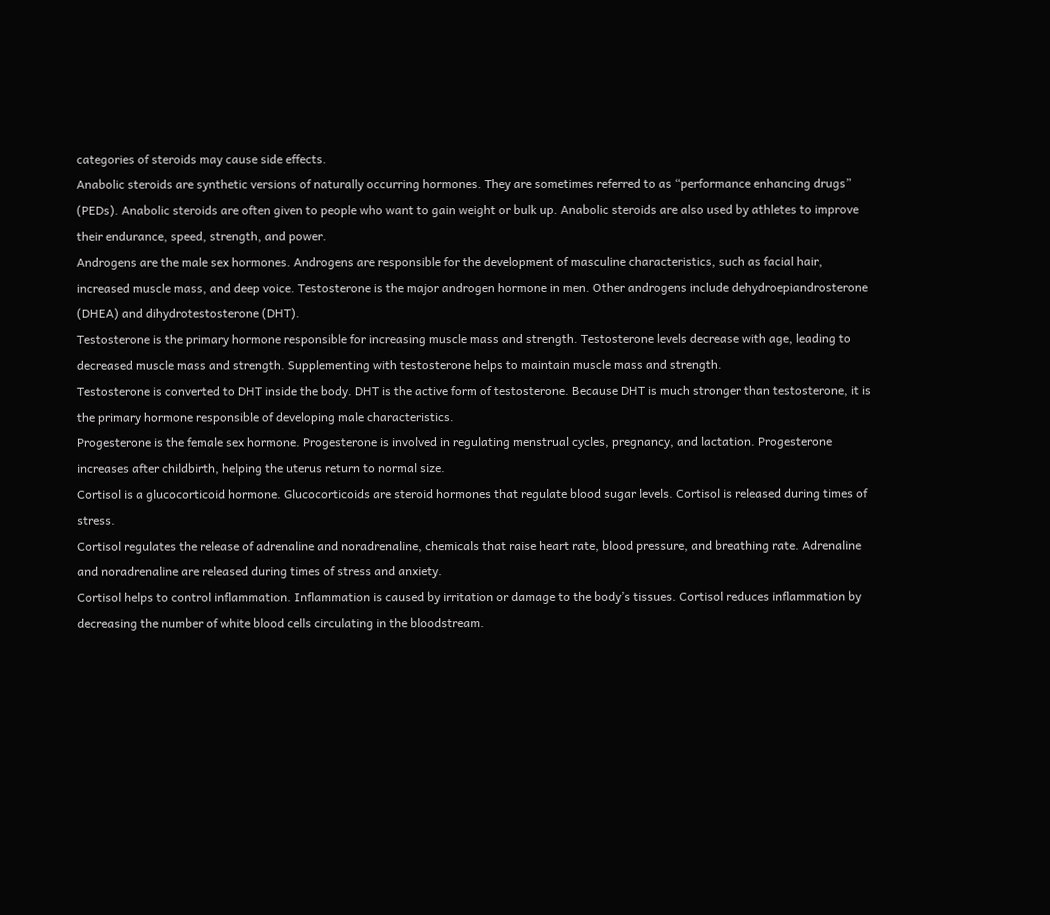categories of steroids may cause side effects.
Anabolic steroids are synthetic versions of naturally occurring hormones. They are sometimes referred to as “performance enhancing drugs” (PEDs). Anabolic steroids are often given to people who want to gain weight or bulk up. Anabolic steroids are also used by athletes to improve their endurance, speed, strength, and power.
Androgens are the male sex hormones. Androgens are responsible for the development of masculine characteristics, such as facial hair, increased muscle mass, and deep voice. Testosterone is the major androgen hormone in men. Other androgens include dehydroepiandrosterone (DHEA) and dihydrotestosterone (DHT).
Testosterone is the primary hormone responsible for increasing muscle mass and strength. Testosterone levels decrease with age, leading to decreased muscle mass and strength. Supplementing with testosterone helps to maintain muscle mass and strength.
Testosterone is converted to DHT inside the body. DHT is the active form of testosterone. Because DHT is much stronger than testosterone, it is the primary hormone responsible of developing male characteristics.
Progesterone is the female sex hormone. Progesterone is involved in regulating menstrual cycles, pregnancy, and lactation. Progesterone increases after childbirth, helping the uterus return to normal size.
Cortisol is a glucocorticoid hormone. Glucocorticoids are steroid hormones that regulate blood sugar levels. Cortisol is released during times of stress.
Cortisol regulates the release of adrenaline and noradrenaline, chemicals that raise heart rate, blood pressure, and breathing rate. Adrenaline and noradrenaline are released during times of stress and anxiety.
Cortisol helps to control inflammation. Inflammation is caused by irritation or damage to the body’s tissues. Cortisol reduces inflammation by decreasing the number of white blood cells circulating in the bloodstream.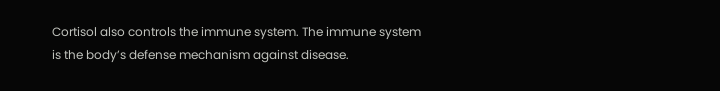Cortisol also controls the immune system. The immune system is the body’s defense mechanism against disease.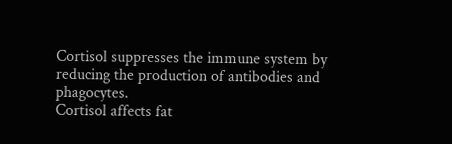Cortisol suppresses the immune system by reducing the production of antibodies and phagocytes.
Cortisol affects fat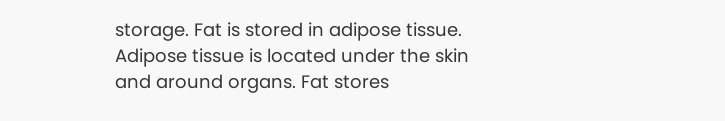storage. Fat is stored in adipose tissue. Adipose tissue is located under the skin and around organs. Fat stores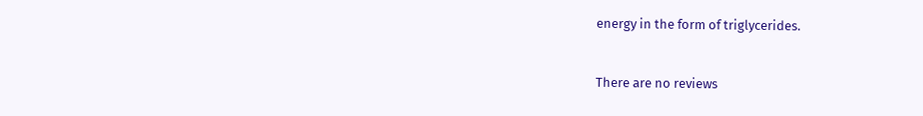energy in the form of triglycerides.


There are no reviews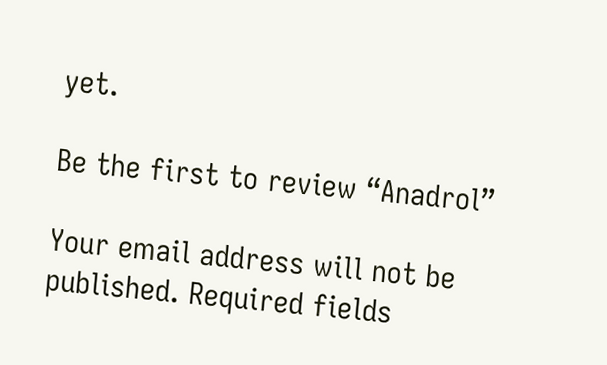yet.

Be the first to review “Anadrol”

Your email address will not be published. Required fields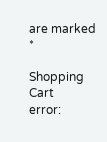are marked *

Shopping Cart
error: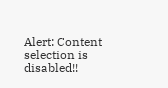Alert: Content selection is disabled!!